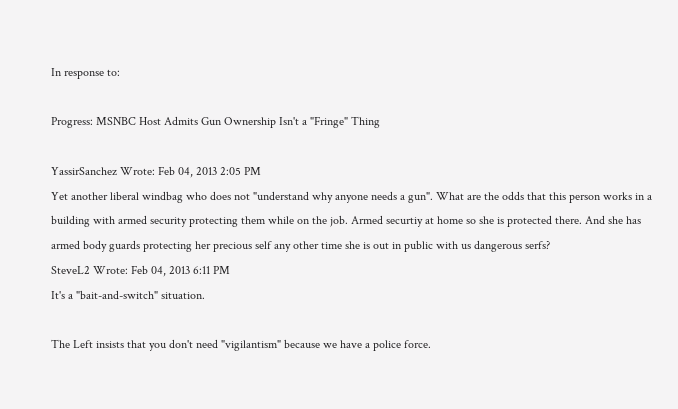In response to:

Progress: MSNBC Host Admits Gun Ownership Isn't a "Fringe" Thing

YassirSanchez Wrote: Feb 04, 2013 2:05 PM
Yet another liberal windbag who does not "understand why anyone needs a gun". What are the odds that this person works in a building with armed security protecting them while on the job. Armed securtiy at home so she is protected there. And she has armed body guards protecting her precious self any other time she is out in public with us dangerous serfs?
SteveL2 Wrote: Feb 04, 2013 6:11 PM
It's a "bait-and-switch" situation.

The Left insists that you don't need "vigilantism" because we have a police force.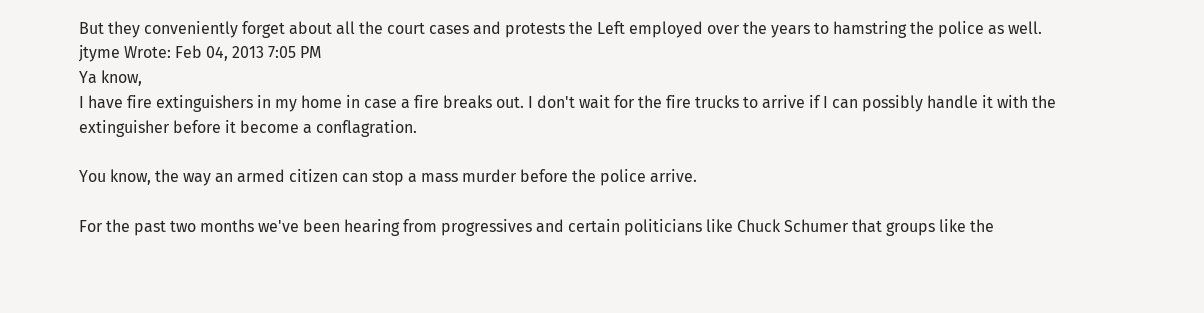But they conveniently forget about all the court cases and protests the Left employed over the years to hamstring the police as well.
jtyme Wrote: Feb 04, 2013 7:05 PM
Ya know,
I have fire extinguishers in my home in case a fire breaks out. I don't wait for the fire trucks to arrive if I can possibly handle it with the extinguisher before it become a conflagration.

You know, the way an armed citizen can stop a mass murder before the police arrive.

For the past two months we've been hearing from progressives and certain politicians like Chuck Schumer that groups like the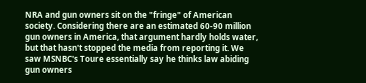NRA and gun owners sit on the "fringe" of American society. Considering there are an estimated 60-90 million gun owners in America, that argument hardly holds water, but that hasn't stopped the media from reporting it. We saw MSNBC's Toure essentially say he thinks law abiding gun owners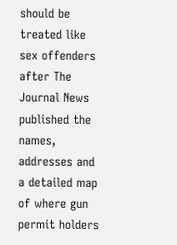should be treated like sex offenders after The Journal News published the names, addresses and a detailed map of where gun permit holders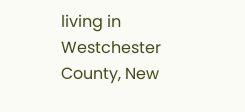living in Westchester County, New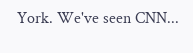York. We've seen CNN...